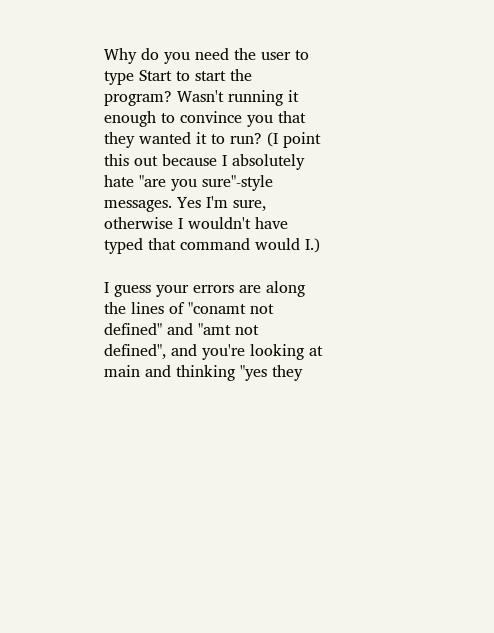Why do you need the user to type Start to start the program? Wasn't running it enough to convince you that they wanted it to run? (I point this out because I absolutely hate "are you sure"-style messages. Yes I'm sure, otherwise I wouldn't have typed that command would I.)

I guess your errors are along the lines of "conamt not defined" and "amt not defined", and you're looking at main and thinking "yes they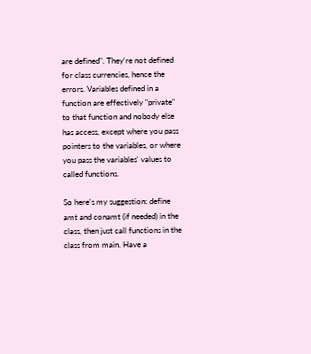are defined". They're not defined for class currencies, hence the errors. Variables defined in a function are effectively "private" to that function and nobody else has access, except where you pass pointers to the variables, or where you pass the variables' values to called functions.

So here's my suggestion: define amt and conamt (if needed) in the class, then just call functions in the class from main. Have a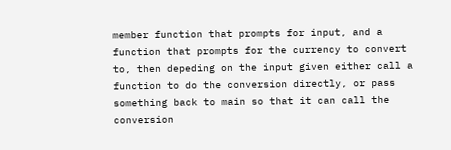member function that prompts for input, and a function that prompts for the currency to convert to, then depeding on the input given either call a function to do the conversion directly, or pass something back to main so that it can call the conversion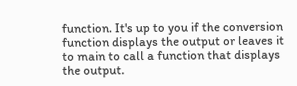function. It's up to you if the conversion function displays the output or leaves it to main to call a function that displays the output.